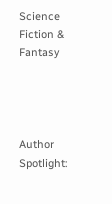Science Fiction & Fantasy




Author Spotlight: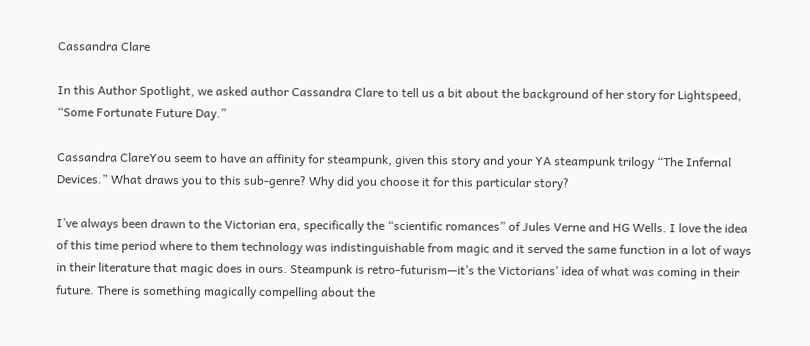Cassandra Clare

In this Author Spotlight, we asked author Cassandra Clare to tell us a bit about the background of her story for Lightspeed, “Some Fortunate Future Day.”

Cassandra ClareYou seem to have an affinity for steampunk, given this story and your YA steampunk trilogy “The Infernal Devices.” What draws you to this sub-genre? Why did you choose it for this particular story?

I’ve always been drawn to the Victorian era, specifically the “scientific romances” of Jules Verne and HG Wells. I love the idea of this time period where to them technology was indistinguishable from magic and it served the same function in a lot of ways in their literature that magic does in ours. Steampunk is retro-futurism—it’s the Victorians’ idea of what was coming in their future. There is something magically compelling about the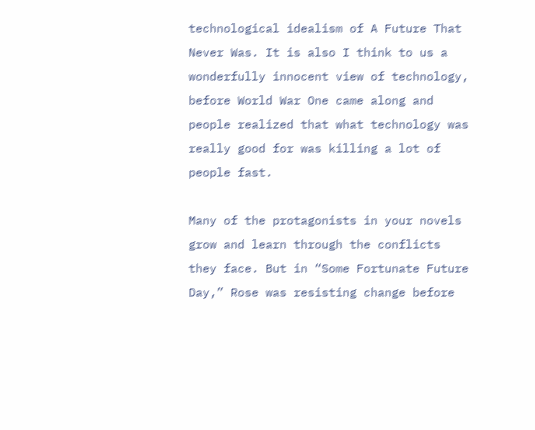technological idealism of A Future That Never Was. It is also I think to us a wonderfully innocent view of technology, before World War One came along and people realized that what technology was really good for was killing a lot of people fast.

Many of the protagonists in your novels grow and learn through the conflicts they face. But in “Some Fortunate Future Day,” Rose was resisting change before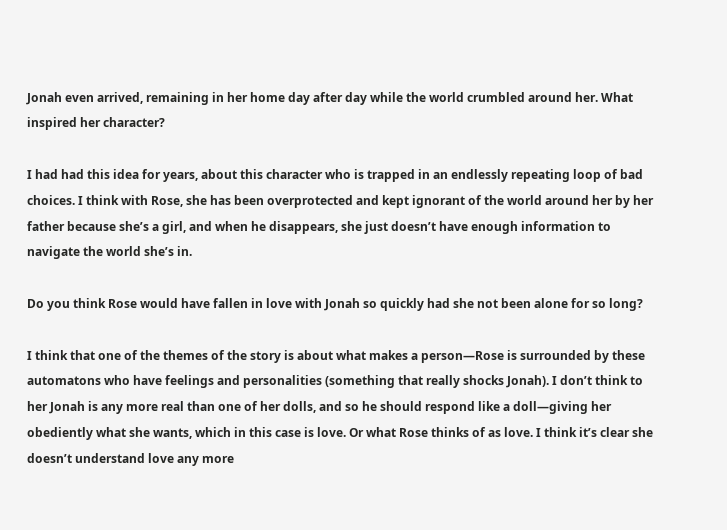Jonah even arrived, remaining in her home day after day while the world crumbled around her. What inspired her character?

I had had this idea for years, about this character who is trapped in an endlessly repeating loop of bad choices. I think with Rose, she has been overprotected and kept ignorant of the world around her by her father because she’s a girl, and when he disappears, she just doesn’t have enough information to navigate the world she’s in.

Do you think Rose would have fallen in love with Jonah so quickly had she not been alone for so long?

I think that one of the themes of the story is about what makes a person—Rose is surrounded by these automatons who have feelings and personalities (something that really shocks Jonah). I don’t think to her Jonah is any more real than one of her dolls, and so he should respond like a doll—giving her obediently what she wants, which in this case is love. Or what Rose thinks of as love. I think it’s clear she doesn’t understand love any more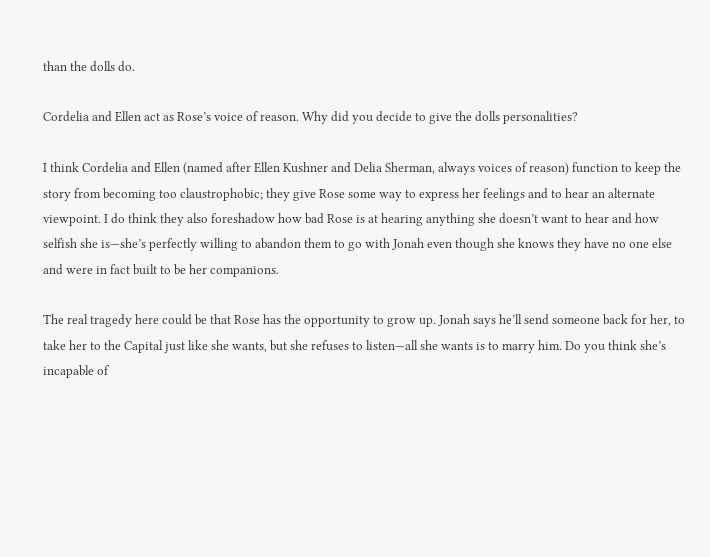than the dolls do.

Cordelia and Ellen act as Rose’s voice of reason. Why did you decide to give the dolls personalities?

I think Cordelia and Ellen (named after Ellen Kushner and Delia Sherman, always voices of reason) function to keep the story from becoming too claustrophobic; they give Rose some way to express her feelings and to hear an alternate viewpoint. I do think they also foreshadow how bad Rose is at hearing anything she doesn’t want to hear and how selfish she is—she’s perfectly willing to abandon them to go with Jonah even though she knows they have no one else and were in fact built to be her companions.

The real tragedy here could be that Rose has the opportunity to grow up. Jonah says he’ll send someone back for her, to take her to the Capital just like she wants, but she refuses to listen—all she wants is to marry him. Do you think she’s incapable of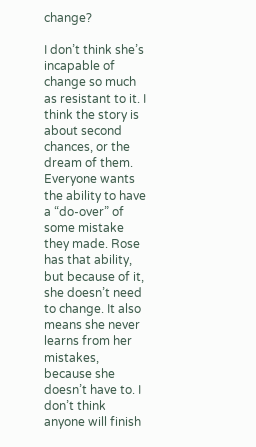change?

I don’t think she’s incapable of change so much as resistant to it. I think the story is about second chances, or the dream of them. Everyone wants the ability to have a “do-over” of some mistake they made. Rose has that ability, but because of it, she doesn’t need to change. It also means she never learns from her mistakes, because she doesn’t have to. I don’t think anyone will finish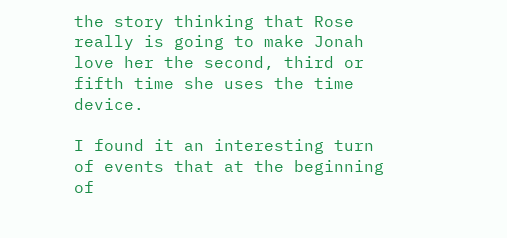the story thinking that Rose really is going to make Jonah love her the second, third or fifth time she uses the time device.

I found it an interesting turn of events that at the beginning of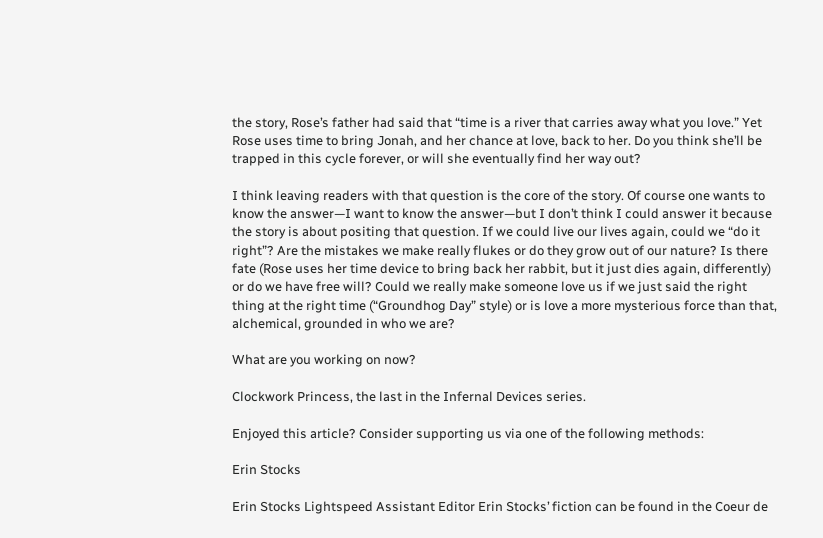the story, Rose’s father had said that “time is a river that carries away what you love.” Yet Rose uses time to bring Jonah, and her chance at love, back to her. Do you think she’ll be trapped in this cycle forever, or will she eventually find her way out?

I think leaving readers with that question is the core of the story. Of course one wants to know the answer—I want to know the answer—but I don’t think I could answer it because the story is about positing that question. If we could live our lives again, could we “do it right”? Are the mistakes we make really flukes or do they grow out of our nature? Is there fate (Rose uses her time device to bring back her rabbit, but it just dies again, differently) or do we have free will? Could we really make someone love us if we just said the right thing at the right time (“Groundhog Day” style) or is love a more mysterious force than that, alchemical, grounded in who we are?

What are you working on now?

Clockwork Princess, the last in the Infernal Devices series.

Enjoyed this article? Consider supporting us via one of the following methods:

Erin Stocks

Erin Stocks Lightspeed Assistant Editor Erin Stocks’ fiction can be found in the Coeur de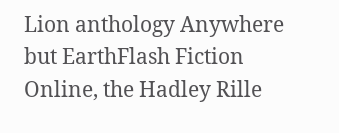Lion anthology Anywhere but EarthFlash Fiction Online, the Hadley Rille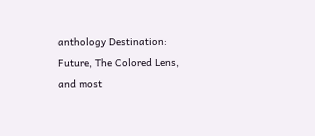anthology Destination: Future, The Colored Lens, and most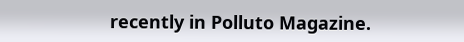recently in Polluto Magazine.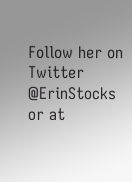Follow her on Twitter @ErinStocks or at